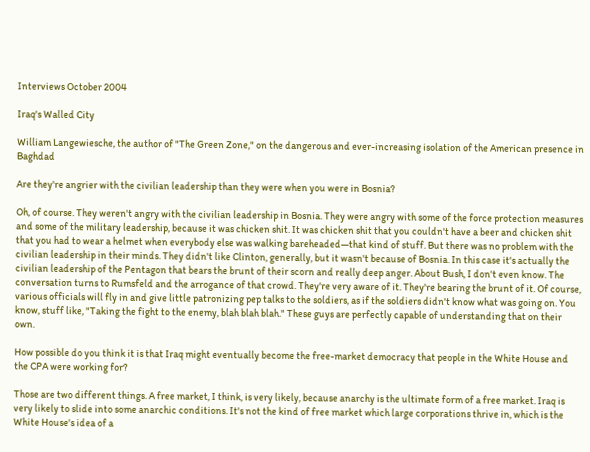Interviews October 2004

Iraq's Walled City

William Langewiesche, the author of "The Green Zone," on the dangerous and ever-increasing isolation of the American presence in Baghdad

Are they're angrier with the civilian leadership than they were when you were in Bosnia?

Oh, of course. They weren't angry with the civilian leadership in Bosnia. They were angry with some of the force protection measures and some of the military leadership, because it was chicken shit. It was chicken shit that you couldn't have a beer and chicken shit that you had to wear a helmet when everybody else was walking bareheaded—that kind of stuff. But there was no problem with the civilian leadership in their minds. They didn't like Clinton, generally, but it wasn't because of Bosnia. In this case it's actually the civilian leadership of the Pentagon that bears the brunt of their scorn and really deep anger. About Bush, I don't even know. The conversation turns to Rumsfeld and the arrogance of that crowd. They're very aware of it. They're bearing the brunt of it. Of course, various officials will fly in and give little patronizing pep talks to the soldiers, as if the soldiers didn't know what was going on. You know, stuff like, "Taking the fight to the enemy, blah blah blah." These guys are perfectly capable of understanding that on their own.

How possible do you think it is that Iraq might eventually become the free-market democracy that people in the White House and the CPA were working for?

Those are two different things. A free market, I think, is very likely, because anarchy is the ultimate form of a free market. Iraq is very likely to slide into some anarchic conditions. It's not the kind of free market which large corporations thrive in, which is the White House's idea of a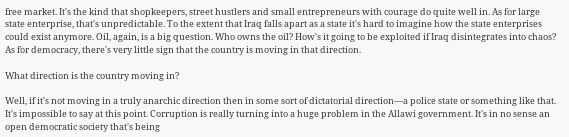free market. It's the kind that shopkeepers, street hustlers and small entrepreneurs with courage do quite well in. As for large state enterprise, that's unpredictable. To the extent that Iraq falls apart as a state it's hard to imagine how the state enterprises could exist anymore. Oil, again, is a big question. Who owns the oil? How's it going to be exploited if Iraq disintegrates into chaos? As for democracy, there's very little sign that the country is moving in that direction.

What direction is the country moving in?

Well, if it's not moving in a truly anarchic direction then in some sort of dictatorial direction—a police state or something like that. It's impossible to say at this point. Corruption is really turning into a huge problem in the Allawi government. It's in no sense an open democratic society that's being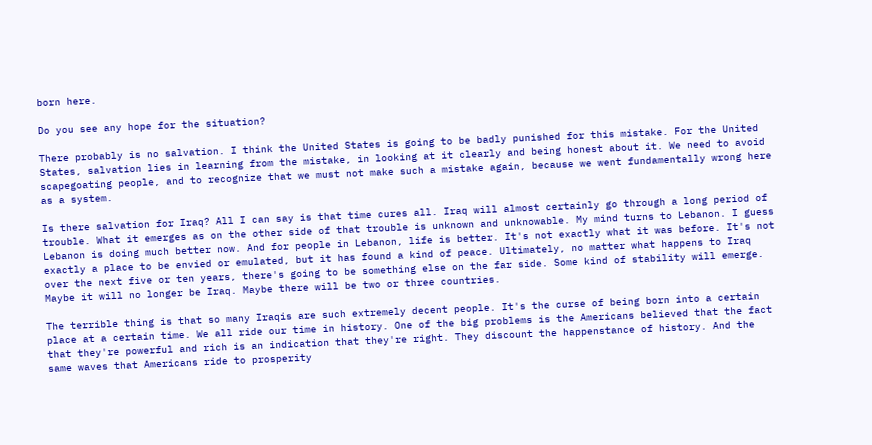born here.

Do you see any hope for the situation?

There probably is no salvation. I think the United States is going to be badly punished for this mistake. For the United States, salvation lies in learning from the mistake, in looking at it clearly and being honest about it. We need to avoid scapegoating people, and to recognize that we must not make such a mistake again, because we went fundamentally wrong here as a system.

Is there salvation for Iraq? All I can say is that time cures all. Iraq will almost certainly go through a long period of trouble. What it emerges as on the other side of that trouble is unknown and unknowable. My mind turns to Lebanon. I guess Lebanon is doing much better now. And for people in Lebanon, life is better. It's not exactly what it was before. It's not exactly a place to be envied or emulated, but it has found a kind of peace. Ultimately, no matter what happens to Iraq over the next five or ten years, there's going to be something else on the far side. Some kind of stability will emerge. Maybe it will no longer be Iraq. Maybe there will be two or three countries.

The terrible thing is that so many Iraqis are such extremely decent people. It's the curse of being born into a certain place at a certain time. We all ride our time in history. One of the big problems is the Americans believed that the fact that they're powerful and rich is an indication that they're right. They discount the happenstance of history. And the same waves that Americans ride to prosperity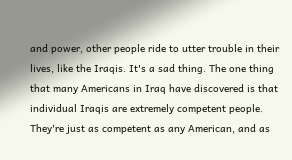and power, other people ride to utter trouble in their lives, like the Iraqis. It's a sad thing. The one thing that many Americans in Iraq have discovered is that individual Iraqis are extremely competent people. They're just as competent as any American, and as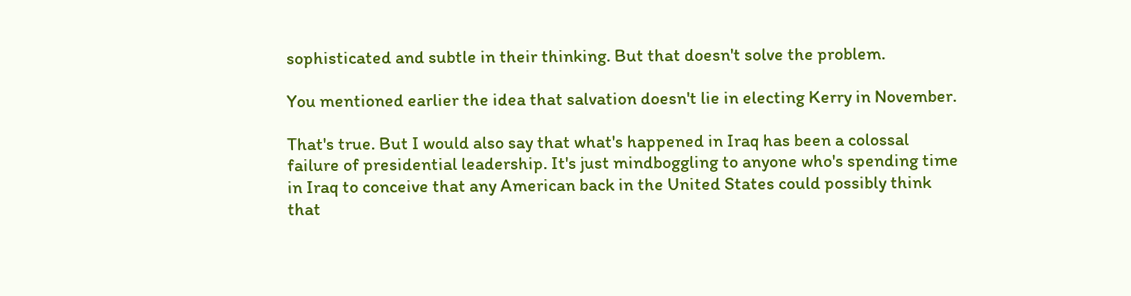sophisticated and subtle in their thinking. But that doesn't solve the problem.

You mentioned earlier the idea that salvation doesn't lie in electing Kerry in November.

That's true. But I would also say that what's happened in Iraq has been a colossal failure of presidential leadership. It's just mindboggling to anyone who's spending time in Iraq to conceive that any American back in the United States could possibly think that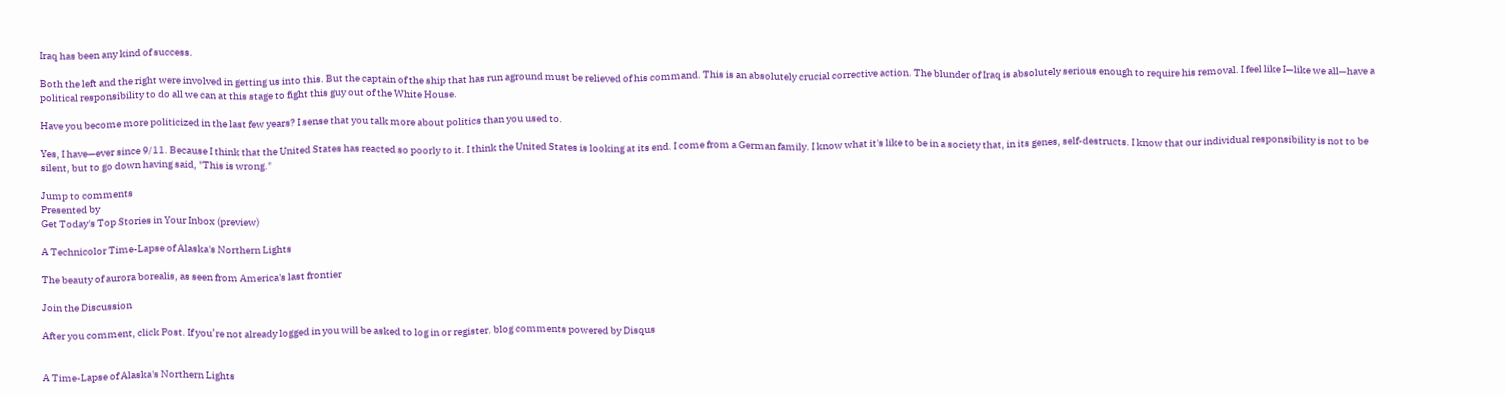Iraq has been any kind of success.

Both the left and the right were involved in getting us into this. But the captain of the ship that has run aground must be relieved of his command. This is an absolutely crucial corrective action. The blunder of Iraq is absolutely serious enough to require his removal. I feel like I—like we all—have a political responsibility to do all we can at this stage to fight this guy out of the White House.

Have you become more politicized in the last few years? I sense that you talk more about politics than you used to.

Yes, I have—ever since 9/11. Because I think that the United States has reacted so poorly to it. I think the United States is looking at its end. I come from a German family. I know what it's like to be in a society that, in its genes, self-destructs. I know that our individual responsibility is not to be silent, but to go down having said, "This is wrong."

Jump to comments
Presented by
Get Today's Top Stories in Your Inbox (preview)

A Technicolor Time-Lapse of Alaska's Northern Lights

The beauty of aurora borealis, as seen from America's last frontier

Join the Discussion

After you comment, click Post. If you’re not already logged in you will be asked to log in or register. blog comments powered by Disqus


A Time-Lapse of Alaska's Northern Lights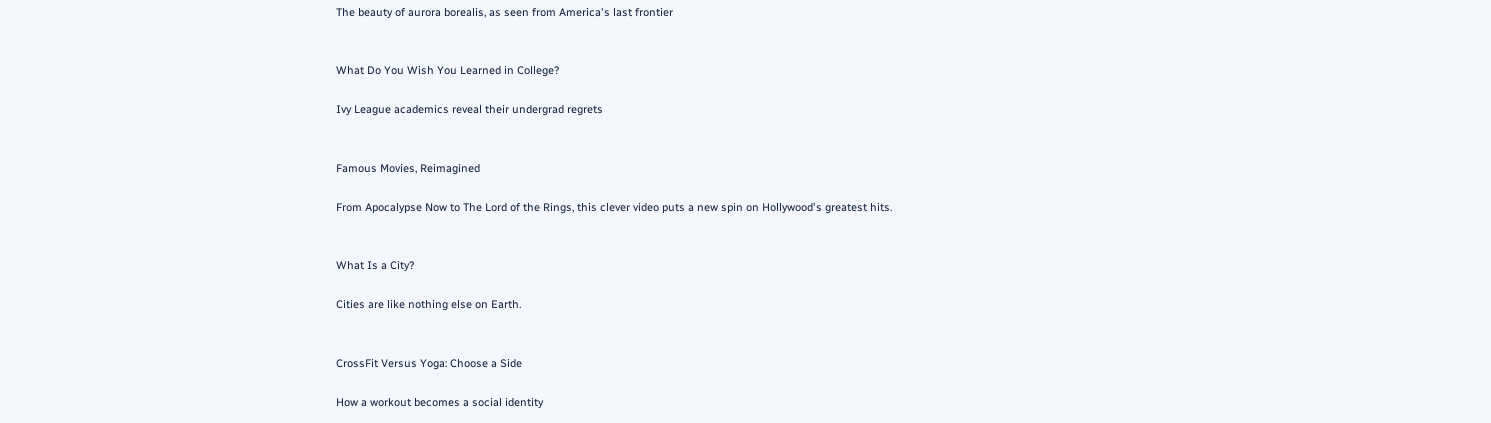The beauty of aurora borealis, as seen from America's last frontier


What Do You Wish You Learned in College?

Ivy League academics reveal their undergrad regrets


Famous Movies, Reimagined

From Apocalypse Now to The Lord of the Rings, this clever video puts a new spin on Hollywood's greatest hits.


What Is a City?

Cities are like nothing else on Earth.


CrossFit Versus Yoga: Choose a Side

How a workout becomes a social identity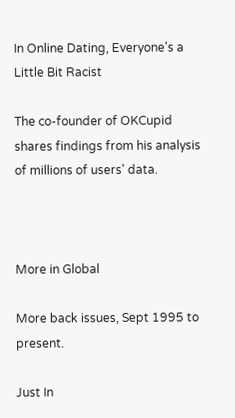In Online Dating, Everyone's a Little Bit Racist

The co-founder of OKCupid shares findings from his analysis of millions of users' data.



More in Global

More back issues, Sept 1995 to present.

Just In